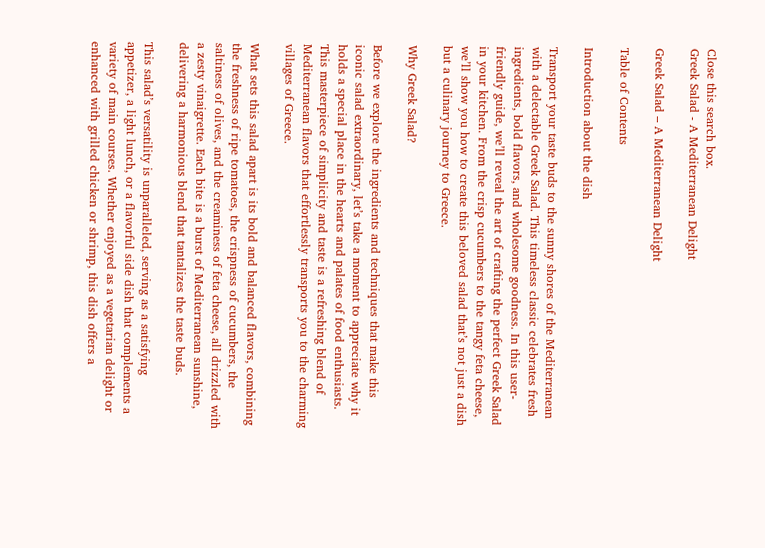Close this search box.
Greek Salad - A Mediterranean Delight

Greek Salad – A Mediterranean Delight

Table of Contents

Introduction about the dish

Transport your taste buds to the sunny shores of the Mediterranean with a delectable Greek Salad. This timeless classic celebrates fresh ingredients, bold flavors, and wholesome goodness. In this user-friendly guide, we’ll reveal the art of crafting the perfect Greek Salad in your kitchen. From the crisp cucumbers to the tangy feta cheese, we’ll show you how to create this beloved salad that’s not just a dish but a culinary journey to Greece.

Why Greek Salad?

Before we explore the ingredients and techniques that make this iconic salad extraordinary, let’s take a moment to appreciate why it holds a special place in the hearts and palates of food enthusiasts. This masterpiece of simplicity and taste is a refreshing blend of Mediterranean flavors that effortlessly transports you to the charming villages of Greece.

What sets this salad apart is its bold and balanced flavors, combining the freshness of ripe tomatoes, the crispness of cucumbers, the saltiness of olives, and the creaminess of feta cheese, all drizzled with a zesty vinaigrette. Each bite is a burst of Mediterranean sunshine, delivering a harmonious blend that tantalizes the taste buds.

This salad’s versatility is unparalleled, serving as a satisfying appetizer, a light lunch, or a flavorful side dish that complements a variety of main courses. Whether enjoyed as a vegetarian delight or enhanced with grilled chicken or shrimp, this dish offers a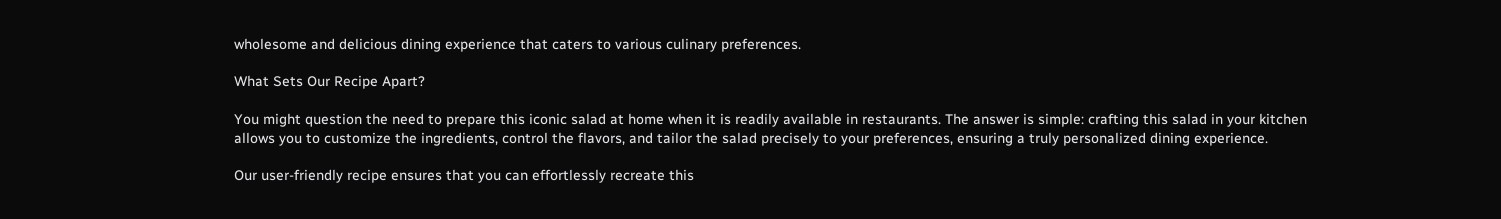wholesome and delicious dining experience that caters to various culinary preferences.

What Sets Our Recipe Apart?

You might question the need to prepare this iconic salad at home when it is readily available in restaurants. The answer is simple: crafting this salad in your kitchen allows you to customize the ingredients, control the flavors, and tailor the salad precisely to your preferences, ensuring a truly personalized dining experience.

Our user-friendly recipe ensures that you can effortlessly recreate this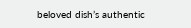beloved dish’s authentic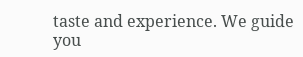taste and experience. We guide you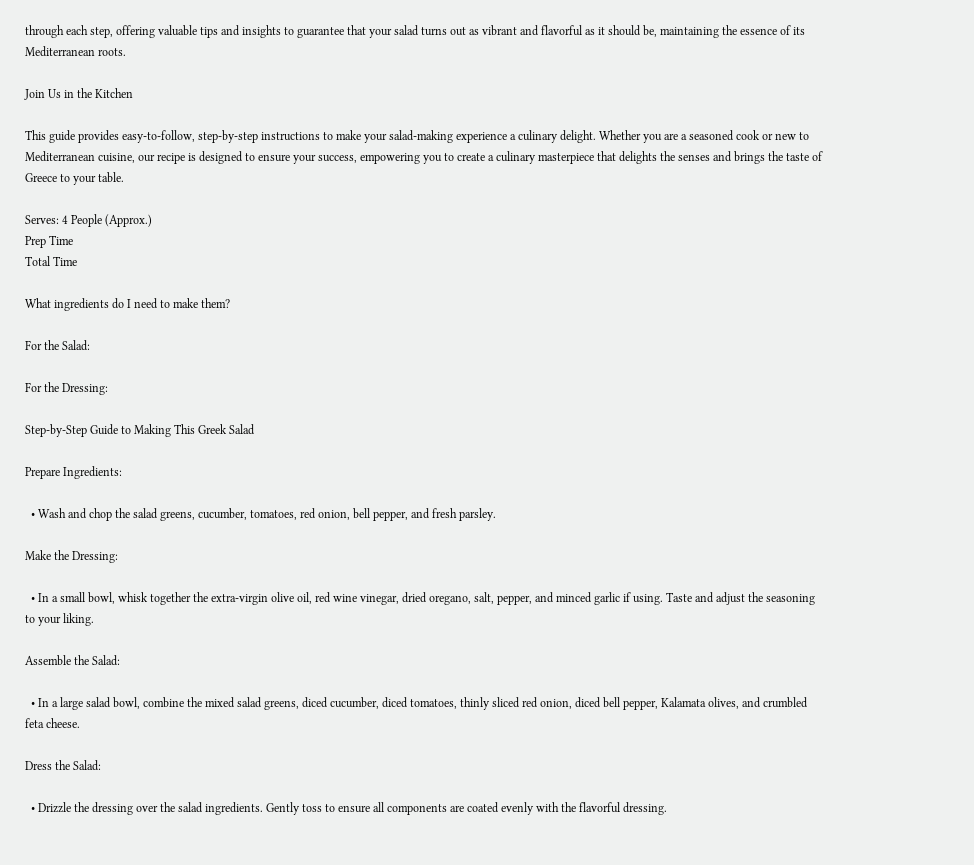through each step, offering valuable tips and insights to guarantee that your salad turns out as vibrant and flavorful as it should be, maintaining the essence of its Mediterranean roots.

Join Us in the Kitchen

This guide provides easy-to-follow, step-by-step instructions to make your salad-making experience a culinary delight. Whether you are a seasoned cook or new to Mediterranean cuisine, our recipe is designed to ensure your success, empowering you to create a culinary masterpiece that delights the senses and brings the taste of Greece to your table.

Serves: 4 People (Approx.)
Prep Time
Total Time

What ingredients do I need to make them?

For the Salad:

For the Dressing:

Step-by-Step Guide to Making This Greek Salad

Prepare Ingredients:

  • Wash and chop the salad greens, cucumber, tomatoes, red onion, bell pepper, and fresh parsley.

Make the Dressing:

  • In a small bowl, whisk together the extra-virgin olive oil, red wine vinegar, dried oregano, salt, pepper, and minced garlic if using. Taste and adjust the seasoning to your liking.

Assemble the Salad:

  • In a large salad bowl, combine the mixed salad greens, diced cucumber, diced tomatoes, thinly sliced red onion, diced bell pepper, Kalamata olives, and crumbled feta cheese.

Dress the Salad:

  • Drizzle the dressing over the salad ingredients. Gently toss to ensure all components are coated evenly with the flavorful dressing.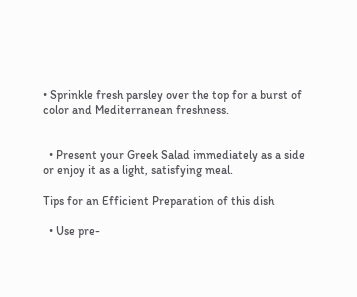• Sprinkle fresh parsley over the top for a burst of color and Mediterranean freshness.


  • Present your Greek Salad immediately as a side or enjoy it as a light, satisfying meal.

Tips for an Efficient Preparation of this dish

  • Use pre-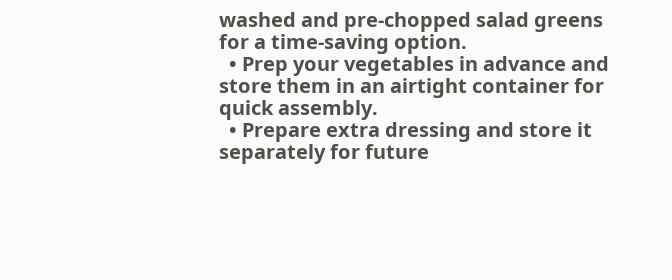washed and pre-chopped salad greens for a time-saving option.
  • Prep your vegetables in advance and store them in an airtight container for quick assembly.
  • Prepare extra dressing and store it separately for future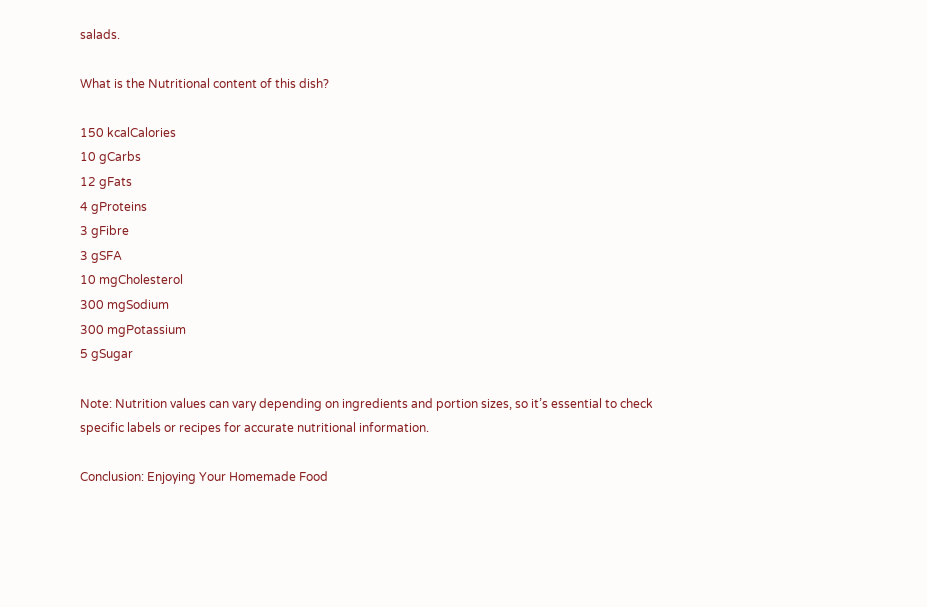salads.

What is the Nutritional content of this dish?

150 kcalCalories
10 gCarbs
12 gFats
4 gProteins
3 gFibre
3 gSFA
10 mgCholesterol
300 mgSodium
300 mgPotassium
5 gSugar

Note: Nutrition values can vary depending on ingredients and portion sizes, so it’s essential to check specific labels or recipes for accurate nutritional information.

Conclusion: Enjoying Your Homemade Food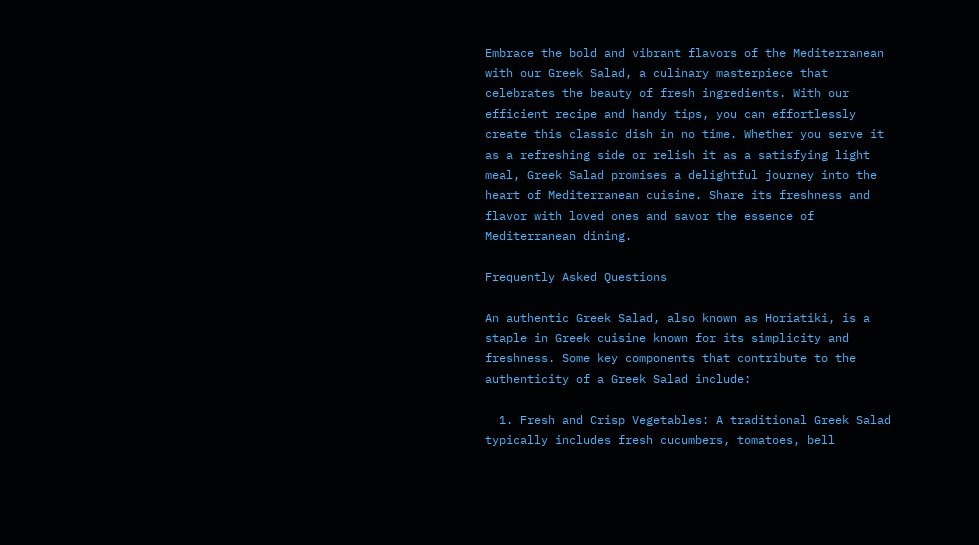Embrace the bold and vibrant flavors of the Mediterranean with our Greek Salad, a culinary masterpiece that celebrates the beauty of fresh ingredients. With our efficient recipe and handy tips, you can effortlessly create this classic dish in no time. Whether you serve it as a refreshing side or relish it as a satisfying light meal, Greek Salad promises a delightful journey into the heart of Mediterranean cuisine. Share its freshness and flavor with loved ones and savor the essence of Mediterranean dining.

Frequently Asked Questions

An authentic Greek Salad, also known as Horiatiki, is a staple in Greek cuisine known for its simplicity and freshness. Some key components that contribute to the authenticity of a Greek Salad include:

  1. Fresh and Crisp Vegetables: A traditional Greek Salad typically includes fresh cucumbers, tomatoes, bell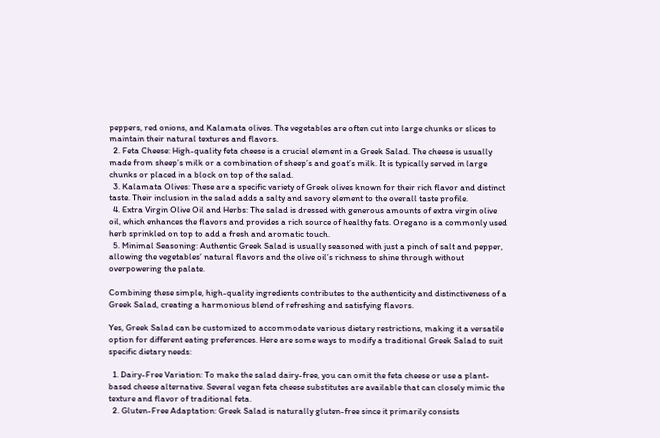peppers, red onions, and Kalamata olives. The vegetables are often cut into large chunks or slices to maintain their natural textures and flavors.
  2. Feta Cheese: High-quality feta cheese is a crucial element in a Greek Salad. The cheese is usually made from sheep’s milk or a combination of sheep’s and goat’s milk. It is typically served in large chunks or placed in a block on top of the salad.
  3. Kalamata Olives: These are a specific variety of Greek olives known for their rich flavor and distinct taste. Their inclusion in the salad adds a salty and savory element to the overall taste profile.
  4. Extra Virgin Olive Oil and Herbs: The salad is dressed with generous amounts of extra virgin olive oil, which enhances the flavors and provides a rich source of healthy fats. Oregano is a commonly used herb sprinkled on top to add a fresh and aromatic touch.
  5. Minimal Seasoning: Authentic Greek Salad is usually seasoned with just a pinch of salt and pepper, allowing the vegetables’ natural flavors and the olive oil’s richness to shine through without overpowering the palate.

Combining these simple, high-quality ingredients contributes to the authenticity and distinctiveness of a Greek Salad, creating a harmonious blend of refreshing and satisfying flavors.

Yes, Greek Salad can be customized to accommodate various dietary restrictions, making it a versatile option for different eating preferences. Here are some ways to modify a traditional Greek Salad to suit specific dietary needs:

  1. Dairy-Free Variation: To make the salad dairy-free, you can omit the feta cheese or use a plant-based cheese alternative. Several vegan feta cheese substitutes are available that can closely mimic the texture and flavor of traditional feta.
  2. Gluten-Free Adaptation: Greek Salad is naturally gluten-free since it primarily consists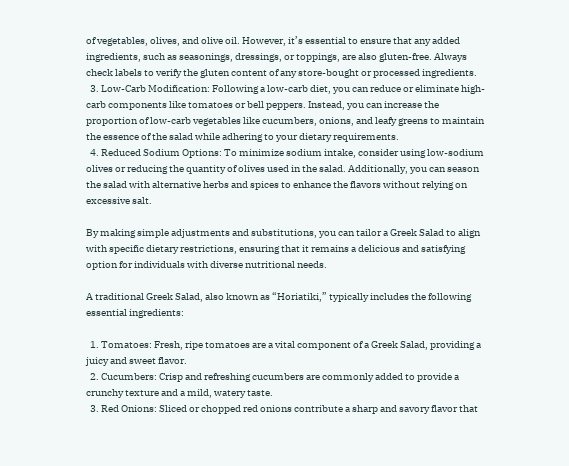of vegetables, olives, and olive oil. However, it’s essential to ensure that any added ingredients, such as seasonings, dressings, or toppings, are also gluten-free. Always check labels to verify the gluten content of any store-bought or processed ingredients.
  3. Low-Carb Modification: Following a low-carb diet, you can reduce or eliminate high-carb components like tomatoes or bell peppers. Instead, you can increase the proportion of low-carb vegetables like cucumbers, onions, and leafy greens to maintain the essence of the salad while adhering to your dietary requirements.
  4. Reduced Sodium Options: To minimize sodium intake, consider using low-sodium olives or reducing the quantity of olives used in the salad. Additionally, you can season the salad with alternative herbs and spices to enhance the flavors without relying on excessive salt.

By making simple adjustments and substitutions, you can tailor a Greek Salad to align with specific dietary restrictions, ensuring that it remains a delicious and satisfying option for individuals with diverse nutritional needs.

A traditional Greek Salad, also known as “Horiatiki,” typically includes the following essential ingredients:

  1. Tomatoes: Fresh, ripe tomatoes are a vital component of a Greek Salad, providing a juicy and sweet flavor.
  2. Cucumbers: Crisp and refreshing cucumbers are commonly added to provide a crunchy texture and a mild, watery taste.
  3. Red Onions: Sliced or chopped red onions contribute a sharp and savory flavor that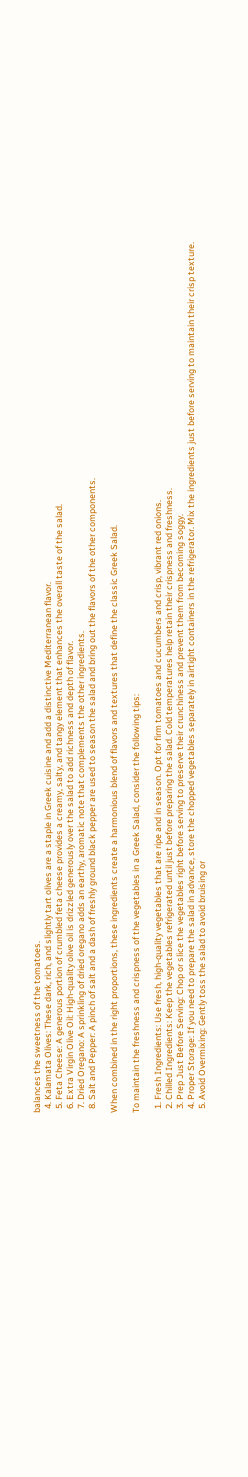balances the sweetness of the tomatoes.
  4. Kalamata Olives: These dark, rich, and slightly tart olives are a staple in Greek cuisine and add a distinctive Mediterranean flavor.
  5. Feta Cheese: A generous portion of crumbled feta cheese provides a creamy, salty, and tangy element that enhances the overall taste of the salad.
  6. Extra Virgin Olive Oil: High-quality olive oil is drizzled generously over the salad to add richness and depth of flavor.
  7. Dried Oregano: A sprinkling of dried oregano adds an earthy, aromatic note that complements the other ingredients.
  8. Salt and Pepper: A pinch of salt and a dash of freshly ground black pepper are used to season the salad and bring out the flavors of the other components.

When combined in the right proportions, these ingredients create a harmonious blend of flavors and textures that define the classic Greek Salad.

To maintain the freshness and crispness of the vegetables in a Greek Salad, consider the following tips:

  1. Fresh Ingredients: Use fresh, high-quality vegetables that are ripe and in season. Opt for firm tomatoes and cucumbers and crisp, vibrant red onions.
  2. Chilled Ingredients: Keep the vegetables refrigerated until just before preparing the salad. Cold temperatures help retain their crispness and freshness.
  3. Prep Just Before Serving: Chop or slice the vegetables right before serving to preserve their crunchiness and prevent them from becoming soggy.
  4. Proper Storage: If you need to prepare the salad in advance, store the chopped vegetables separately in airtight containers in the refrigerator. Mix the ingredients just before serving to maintain their crisp texture.
  5. Avoid Overmixing: Gently toss the salad to avoid bruising or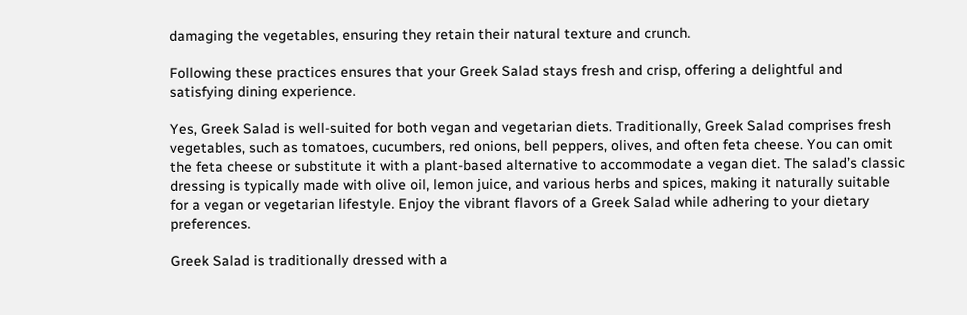damaging the vegetables, ensuring they retain their natural texture and crunch.

Following these practices ensures that your Greek Salad stays fresh and crisp, offering a delightful and satisfying dining experience.

Yes, Greek Salad is well-suited for both vegan and vegetarian diets. Traditionally, Greek Salad comprises fresh vegetables, such as tomatoes, cucumbers, red onions, bell peppers, olives, and often feta cheese. You can omit the feta cheese or substitute it with a plant-based alternative to accommodate a vegan diet. The salad’s classic dressing is typically made with olive oil, lemon juice, and various herbs and spices, making it naturally suitable for a vegan or vegetarian lifestyle. Enjoy the vibrant flavors of a Greek Salad while adhering to your dietary preferences.

Greek Salad is traditionally dressed with a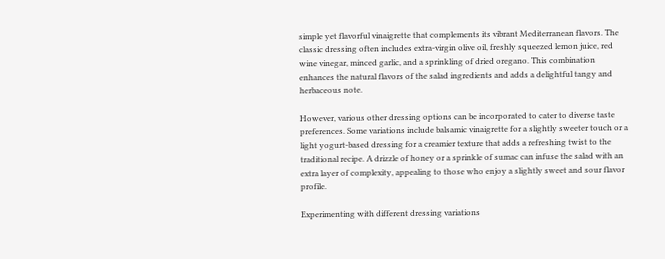simple yet flavorful vinaigrette that complements its vibrant Mediterranean flavors. The classic dressing often includes extra-virgin olive oil, freshly squeezed lemon juice, red wine vinegar, minced garlic, and a sprinkling of dried oregano. This combination enhances the natural flavors of the salad ingredients and adds a delightful tangy and herbaceous note.

However, various other dressing options can be incorporated to cater to diverse taste preferences. Some variations include balsamic vinaigrette for a slightly sweeter touch or a light yogurt-based dressing for a creamier texture that adds a refreshing twist to the traditional recipe. A drizzle of honey or a sprinkle of sumac can infuse the salad with an extra layer of complexity, appealing to those who enjoy a slightly sweet and sour flavor profile.

Experimenting with different dressing variations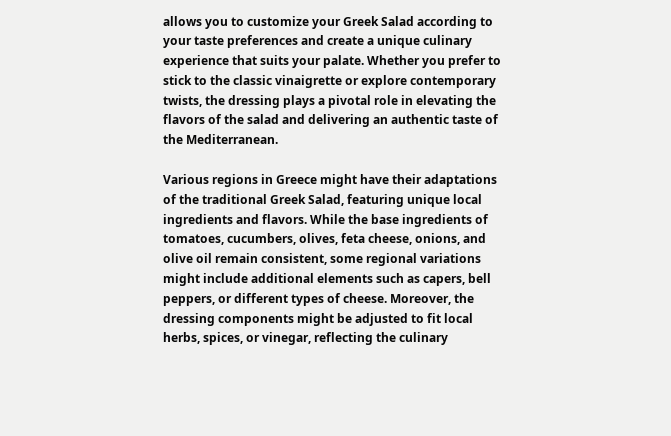allows you to customize your Greek Salad according to your taste preferences and create a unique culinary experience that suits your palate. Whether you prefer to stick to the classic vinaigrette or explore contemporary twists, the dressing plays a pivotal role in elevating the flavors of the salad and delivering an authentic taste of the Mediterranean.

Various regions in Greece might have their adaptations of the traditional Greek Salad, featuring unique local ingredients and flavors. While the base ingredients of tomatoes, cucumbers, olives, feta cheese, onions, and olive oil remain consistent, some regional variations might include additional elements such as capers, bell peppers, or different types of cheese. Moreover, the dressing components might be adjusted to fit local herbs, spices, or vinegar, reflecting the culinary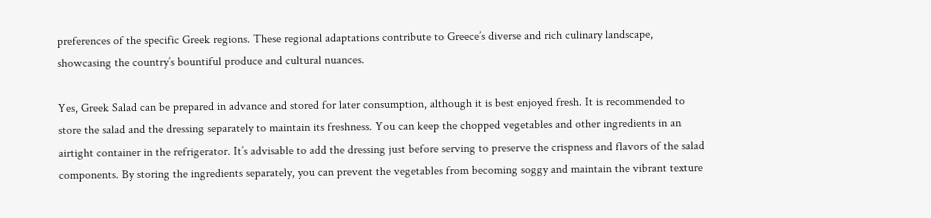preferences of the specific Greek regions. These regional adaptations contribute to Greece’s diverse and rich culinary landscape, showcasing the country’s bountiful produce and cultural nuances.

Yes, Greek Salad can be prepared in advance and stored for later consumption, although it is best enjoyed fresh. It is recommended to store the salad and the dressing separately to maintain its freshness. You can keep the chopped vegetables and other ingredients in an airtight container in the refrigerator. It’s advisable to add the dressing just before serving to preserve the crispness and flavors of the salad components. By storing the ingredients separately, you can prevent the vegetables from becoming soggy and maintain the vibrant texture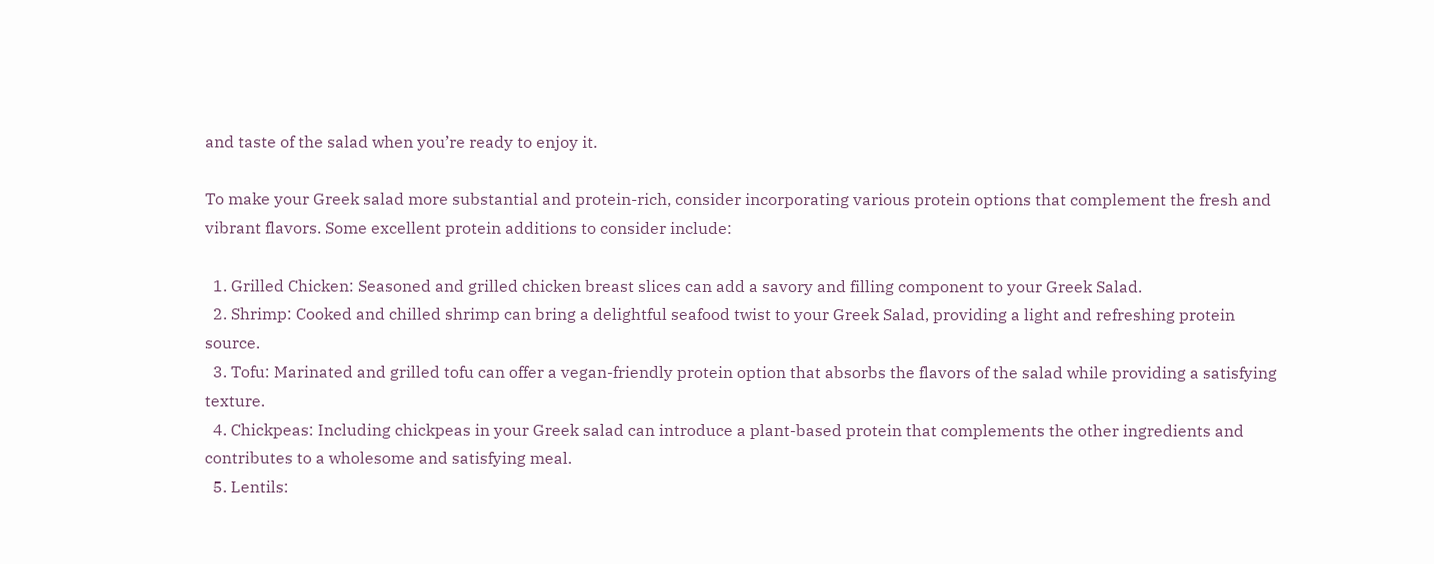and taste of the salad when you’re ready to enjoy it.

To make your Greek salad more substantial and protein-rich, consider incorporating various protein options that complement the fresh and vibrant flavors. Some excellent protein additions to consider include:

  1. Grilled Chicken: Seasoned and grilled chicken breast slices can add a savory and filling component to your Greek Salad.
  2. Shrimp: Cooked and chilled shrimp can bring a delightful seafood twist to your Greek Salad, providing a light and refreshing protein source.
  3. Tofu: Marinated and grilled tofu can offer a vegan-friendly protein option that absorbs the flavors of the salad while providing a satisfying texture.
  4. Chickpeas: Including chickpeas in your Greek salad can introduce a plant-based protein that complements the other ingredients and contributes to a wholesome and satisfying meal.
  5. Lentils: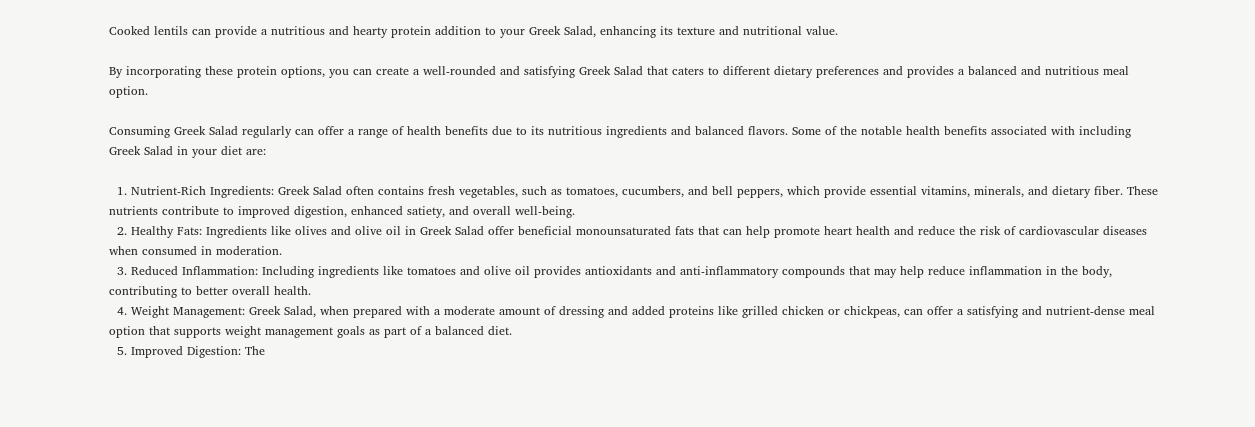Cooked lentils can provide a nutritious and hearty protein addition to your Greek Salad, enhancing its texture and nutritional value.

By incorporating these protein options, you can create a well-rounded and satisfying Greek Salad that caters to different dietary preferences and provides a balanced and nutritious meal option.

Consuming Greek Salad regularly can offer a range of health benefits due to its nutritious ingredients and balanced flavors. Some of the notable health benefits associated with including Greek Salad in your diet are:

  1. Nutrient-Rich Ingredients: Greek Salad often contains fresh vegetables, such as tomatoes, cucumbers, and bell peppers, which provide essential vitamins, minerals, and dietary fiber. These nutrients contribute to improved digestion, enhanced satiety, and overall well-being.
  2. Healthy Fats: Ingredients like olives and olive oil in Greek Salad offer beneficial monounsaturated fats that can help promote heart health and reduce the risk of cardiovascular diseases when consumed in moderation.
  3. Reduced Inflammation: Including ingredients like tomatoes and olive oil provides antioxidants and anti-inflammatory compounds that may help reduce inflammation in the body, contributing to better overall health.
  4. Weight Management: Greek Salad, when prepared with a moderate amount of dressing and added proteins like grilled chicken or chickpeas, can offer a satisfying and nutrient-dense meal option that supports weight management goals as part of a balanced diet.
  5. Improved Digestion: The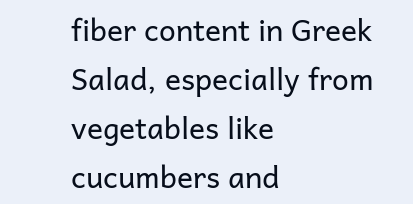fiber content in Greek Salad, especially from vegetables like cucumbers and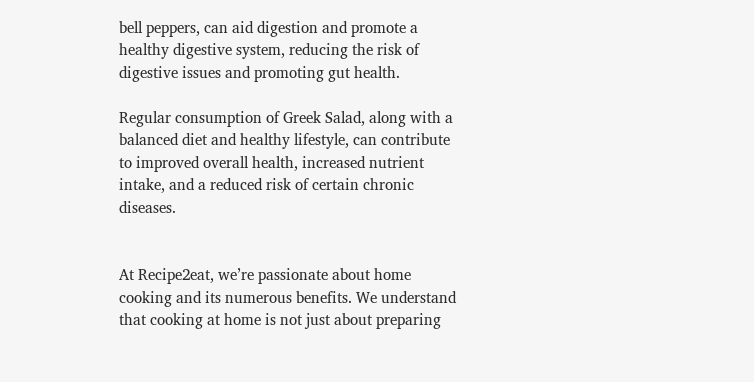bell peppers, can aid digestion and promote a healthy digestive system, reducing the risk of digestive issues and promoting gut health.

Regular consumption of Greek Salad, along with a balanced diet and healthy lifestyle, can contribute to improved overall health, increased nutrient intake, and a reduced risk of certain chronic diseases.


At Recipe2eat, we’re passionate about home cooking and its numerous benefits. We understand that cooking at home is not just about preparing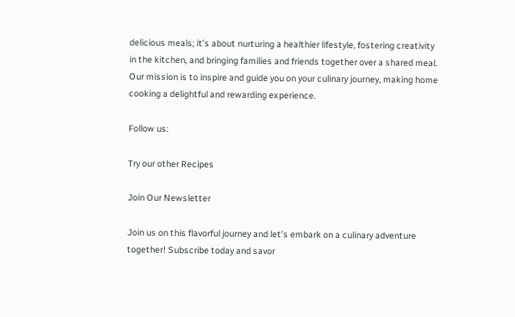delicious meals; it’s about nurturing a healthier lifestyle, fostering creativity in the kitchen, and bringing families and friends together over a shared meal. Our mission is to inspire and guide you on your culinary journey, making home cooking a delightful and rewarding experience.

Follow us:

Try our other Recipes

Join Our Newsletter

Join us on this flavorful journey and let’s embark on a culinary adventure together! Subscribe today and savor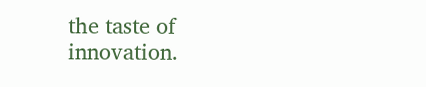the taste of innovation.